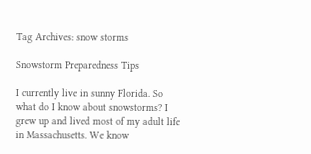Tag Archives: snow storms

Snowstorm Preparedness Tips

I currently live in sunny Florida. So what do I know about snowstorms? I grew up and lived most of my adult life in Massachusetts. We know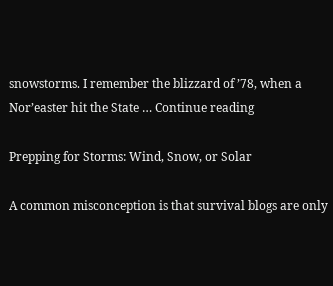snowstorms. I remember the blizzard of ’78, when a Nor’easter hit the State … Continue reading

Prepping for Storms: Wind, Snow, or Solar

A common misconception is that survival blogs are only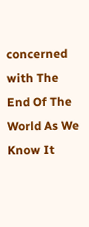concerned with The End Of The World As We Know It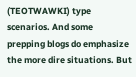(TEOTWAWKI) type scenarios. And some prepping blogs do emphasize the more dire situations. But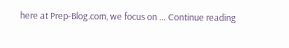here at Prep-Blog.com, we focus on … Continue reading